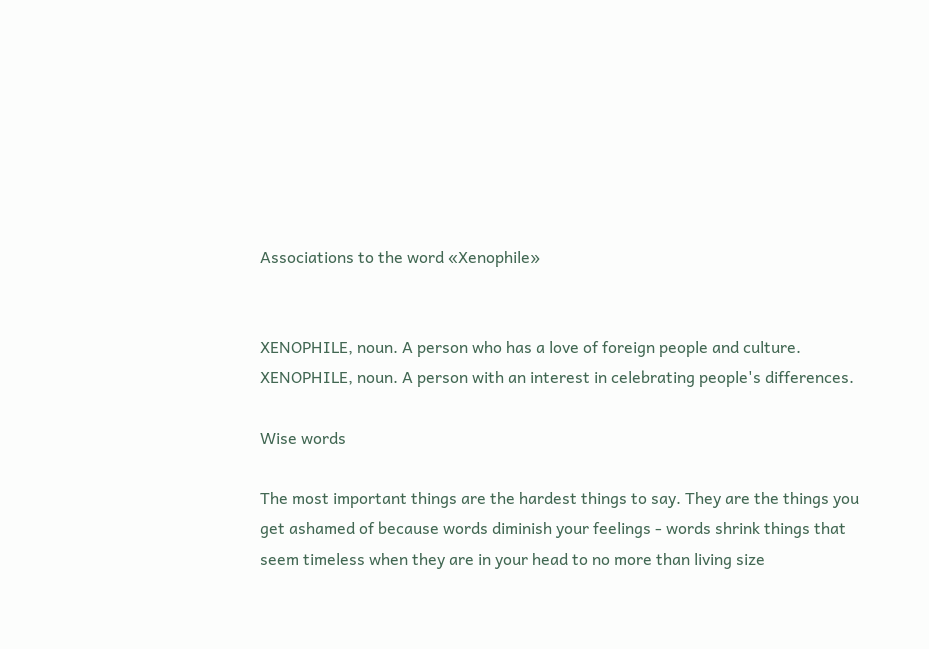Associations to the word «Xenophile»


XENOPHILE, noun. A person who has a love of foreign people and culture.
XENOPHILE, noun. A person with an interest in celebrating people's differences.

Wise words

The most important things are the hardest things to say. They are the things you get ashamed of because words diminish your feelings - words shrink things that seem timeless when they are in your head to no more than living size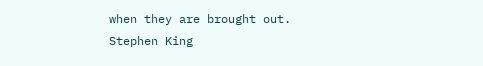when they are brought out.
Stephen King